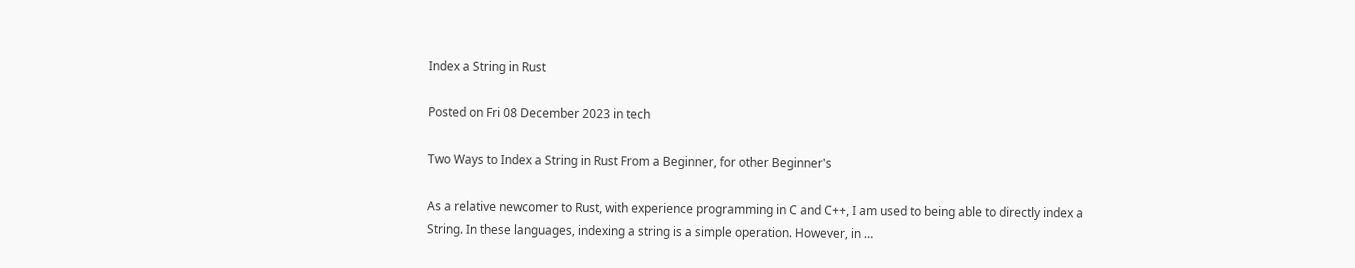Index a String in Rust

Posted on Fri 08 December 2023 in tech

Two Ways to Index a String in Rust From a Beginner, for other Beginner's

As a relative newcomer to Rust, with experience programming in C and C++, I am used to being able to directly index a String. In these languages, indexing a string is a simple operation. However, in …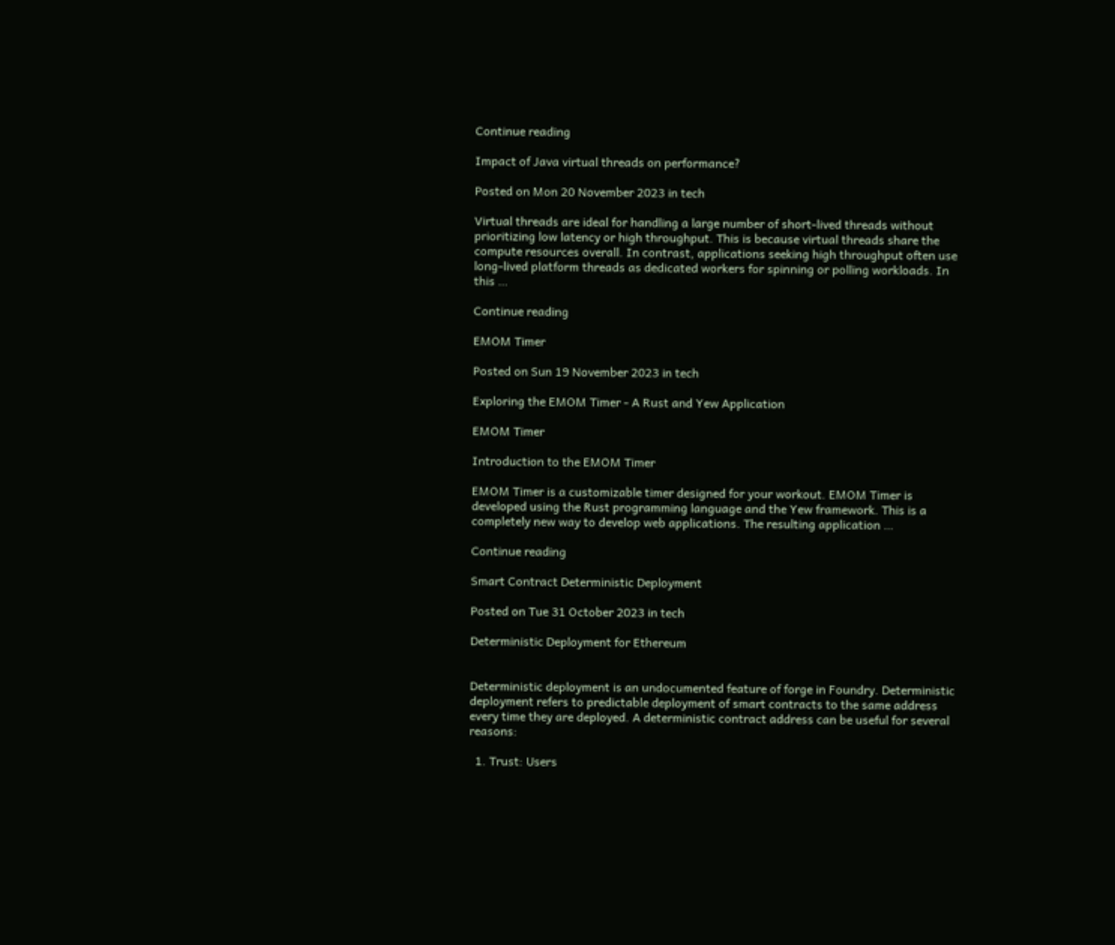Continue reading

Impact of Java virtual threads on performance?

Posted on Mon 20 November 2023 in tech

Virtual threads are ideal for handling a large number of short-lived threads without prioritizing low latency or high throughput. This is because virtual threads share the compute resources overall. In contrast, applications seeking high throughput often use long-lived platform threads as dedicated workers for spinning or polling workloads. In this …

Continue reading

EMOM Timer

Posted on Sun 19 November 2023 in tech

Exploring the EMOM Timer - A Rust and Yew Application

EMOM Timer

Introduction to the EMOM Timer

EMOM Timer is a customizable timer designed for your workout. EMOM Timer is developed using the Rust programming language and the Yew framework. This is a completely new way to develop web applications. The resulting application …

Continue reading

Smart Contract Deterministic Deployment

Posted on Tue 31 October 2023 in tech

Deterministic Deployment for Ethereum


Deterministic deployment is an undocumented feature of forge in Foundry. Deterministic deployment refers to predictable deployment of smart contracts to the same address every time they are deployed. A deterministic contract address can be useful for several reasons:

  1. Trust: Users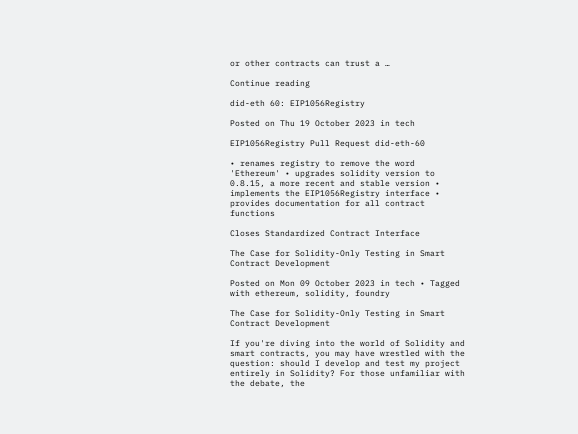or other contracts can trust a …

Continue reading

did-eth 60: EIP1056Registry

Posted on Thu 19 October 2023 in tech

EIP1056Registry Pull Request did-eth-60

• renames registry to remove the word 'Ethereum' • upgrades solidity version to 0.8.15, a more recent and stable version • implements the EIP1056Registry interface • provides documentation for all contract functions

Closes Standardized Contract Interface

The Case for Solidity-Only Testing in Smart Contract Development

Posted on Mon 09 October 2023 in tech • Tagged with ethereum, solidity, foundry

The Case for Solidity-Only Testing in Smart Contract Development

If you're diving into the world of Solidity and smart contracts, you may have wrestled with the question: should I develop and test my project entirely in Solidity? For those unfamiliar with the debate, the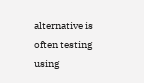alternative is often testing using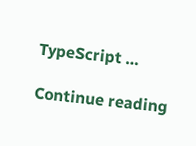TypeScript …

Continue reading